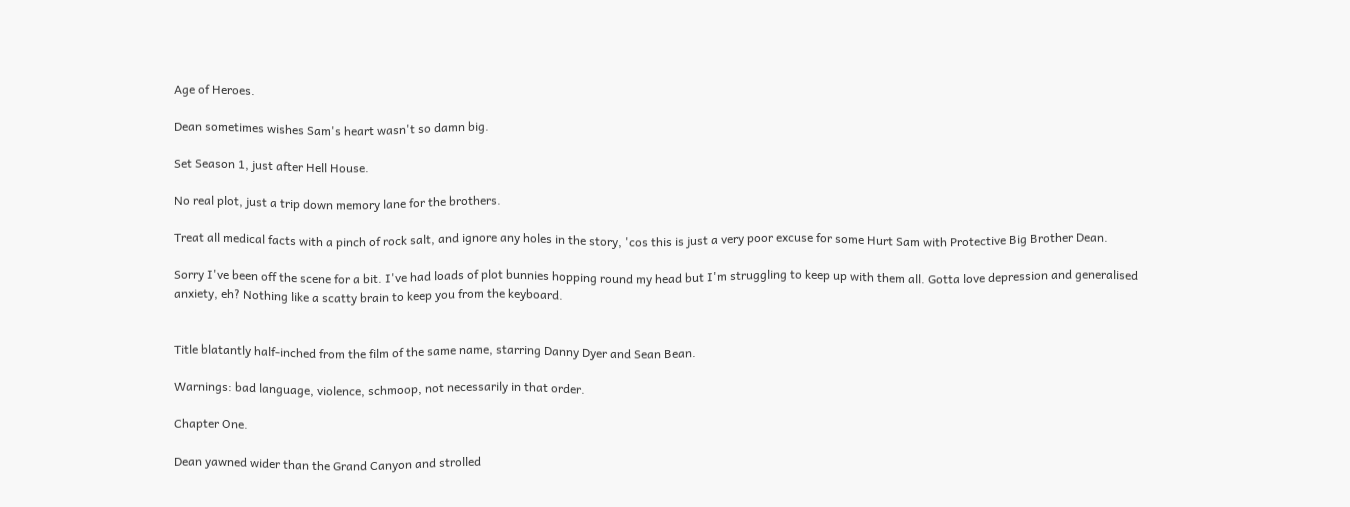Age of Heroes.

Dean sometimes wishes Sam's heart wasn't so damn big.

Set Season 1, just after Hell House.

No real plot, just a trip down memory lane for the brothers.

Treat all medical facts with a pinch of rock salt, and ignore any holes in the story, 'cos this is just a very poor excuse for some Hurt Sam with Protective Big Brother Dean.

Sorry I've been off the scene for a bit. I've had loads of plot bunnies hopping round my head but I'm struggling to keep up with them all. Gotta love depression and generalised anxiety, eh? Nothing like a scatty brain to keep you from the keyboard.


Title blatantly half-inched from the film of the same name, starring Danny Dyer and Sean Bean.

Warnings: bad language, violence, schmoop, not necessarily in that order.

Chapter One.

Dean yawned wider than the Grand Canyon and strolled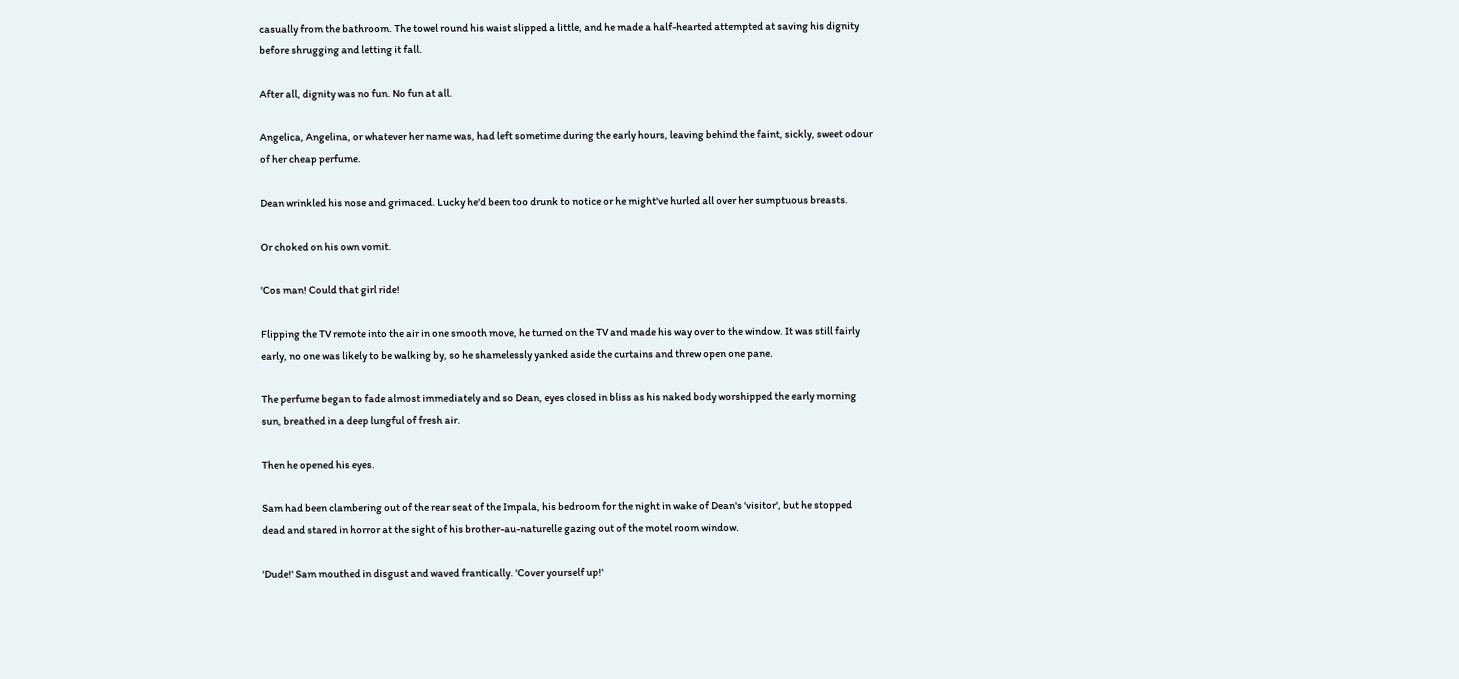casually from the bathroom. The towel round his waist slipped a little, and he made a half-hearted attempted at saving his dignity before shrugging and letting it fall.

After all, dignity was no fun. No fun at all.

Angelica, Angelina, or whatever her name was, had left sometime during the early hours, leaving behind the faint, sickly, sweet odour of her cheap perfume.

Dean wrinkled his nose and grimaced. Lucky he'd been too drunk to notice or he might've hurled all over her sumptuous breasts.

Or choked on his own vomit.

'Cos man! Could that girl ride!

Flipping the TV remote into the air in one smooth move, he turned on the TV and made his way over to the window. It was still fairly early, no one was likely to be walking by, so he shamelessly yanked aside the curtains and threw open one pane.

The perfume began to fade almost immediately and so Dean, eyes closed in bliss as his naked body worshipped the early morning sun, breathed in a deep lungful of fresh air.

Then he opened his eyes.

Sam had been clambering out of the rear seat of the Impala, his bedroom for the night in wake of Dean's 'visitor', but he stopped dead and stared in horror at the sight of his brother-au-naturelle gazing out of the motel room window.

'Dude!' Sam mouthed in disgust and waved frantically. 'Cover yourself up!'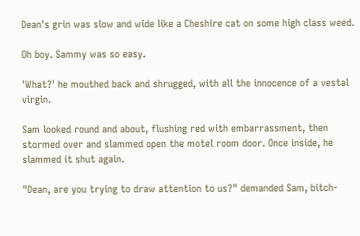Dean's grin was slow and wide like a Cheshire cat on some high class weed.

Oh boy. Sammy was so easy.

'What?' he mouthed back and shrugged, with all the innocence of a vestal virgin.

Sam looked round and about, flushing red with embarrassment, then stormed over and slammed open the motel room door. Once inside, he slammed it shut again.

"Dean, are you trying to draw attention to us?" demanded Sam, bitch-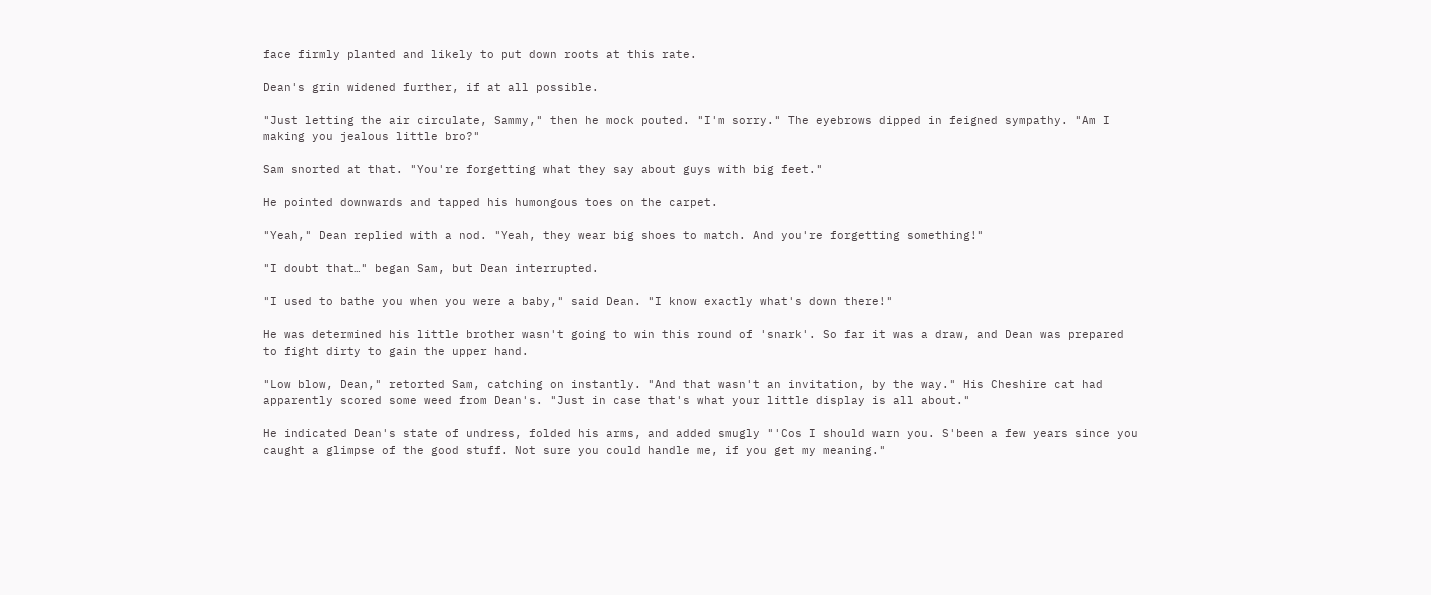face firmly planted and likely to put down roots at this rate.

Dean's grin widened further, if at all possible.

"Just letting the air circulate, Sammy," then he mock pouted. "I'm sorry." The eyebrows dipped in feigned sympathy. "Am I making you jealous little bro?"

Sam snorted at that. "You're forgetting what they say about guys with big feet."

He pointed downwards and tapped his humongous toes on the carpet.

"Yeah," Dean replied with a nod. "Yeah, they wear big shoes to match. And you're forgetting something!"

"I doubt that…" began Sam, but Dean interrupted.

"I used to bathe you when you were a baby," said Dean. "I know exactly what's down there!"

He was determined his little brother wasn't going to win this round of 'snark'. So far it was a draw, and Dean was prepared to fight dirty to gain the upper hand.

"Low blow, Dean," retorted Sam, catching on instantly. "And that wasn't an invitation, by the way." His Cheshire cat had apparently scored some weed from Dean's. "Just in case that's what your little display is all about."

He indicated Dean's state of undress, folded his arms, and added smugly "'Cos I should warn you. S'been a few years since you caught a glimpse of the good stuff. Not sure you could handle me, if you get my meaning."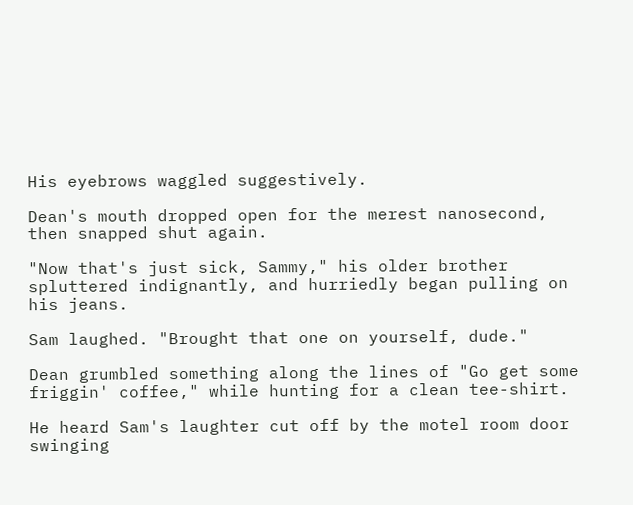His eyebrows waggled suggestively.

Dean's mouth dropped open for the merest nanosecond, then snapped shut again.

"Now that's just sick, Sammy," his older brother spluttered indignantly, and hurriedly began pulling on his jeans.

Sam laughed. "Brought that one on yourself, dude."

Dean grumbled something along the lines of "Go get some friggin' coffee," while hunting for a clean tee-shirt.

He heard Sam's laughter cut off by the motel room door swinging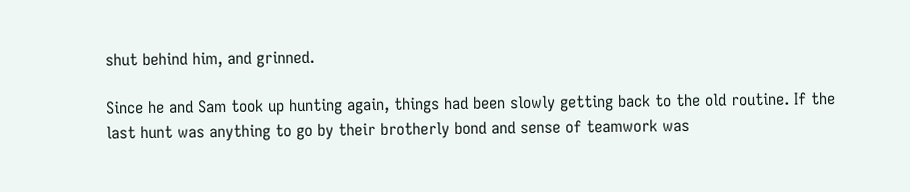shut behind him, and grinned.

Since he and Sam took up hunting again, things had been slowly getting back to the old routine. If the last hunt was anything to go by their brotherly bond and sense of teamwork was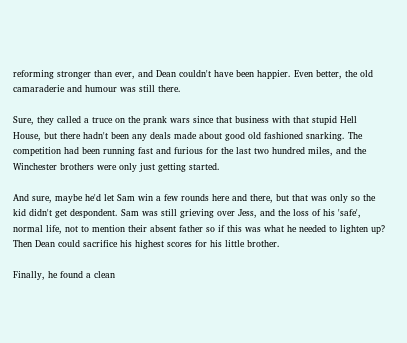reforming stronger than ever, and Dean couldn't have been happier. Even better, the old camaraderie and humour was still there.

Sure, they called a truce on the prank wars since that business with that stupid Hell House, but there hadn't been any deals made about good old fashioned snarking. The competition had been running fast and furious for the last two hundred miles, and the Winchester brothers were only just getting started.

And sure, maybe he'd let Sam win a few rounds here and there, but that was only so the kid didn't get despondent. Sam was still grieving over Jess, and the loss of his 'safe', normal life, not to mention their absent father so if this was what he needed to lighten up? Then Dean could sacrifice his highest scores for his little brother.

Finally, he found a clean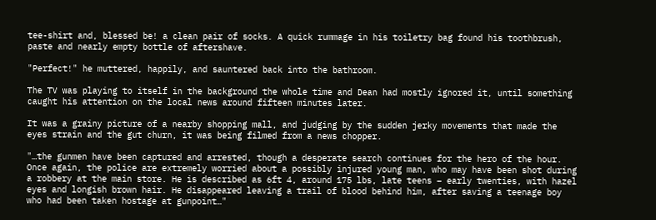tee-shirt and, blessed be! a clean pair of socks. A quick rummage in his toiletry bag found his toothbrush, paste and nearly empty bottle of aftershave.

"Perfect!" he muttered, happily, and sauntered back into the bathroom.

The TV was playing to itself in the background the whole time and Dean had mostly ignored it, until something caught his attention on the local news around fifteen minutes later.

It was a grainy picture of a nearby shopping mall, and judging by the sudden jerky movements that made the eyes strain and the gut churn, it was being filmed from a news chopper.

"…the gunmen have been captured and arrested, though a desperate search continues for the hero of the hour. Once again, the police are extremely worried about a possibly injured young man, who may have been shot during a robbery at the main store. He is described as 6ft 4, around 175 lbs, late teens – early twenties, with hazel eyes and longish brown hair. He disappeared leaving a trail of blood behind him, after saving a teenage boy who had been taken hostage at gunpoint…"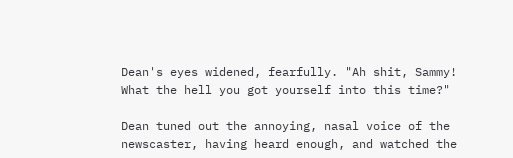Dean's eyes widened, fearfully. "Ah shit, Sammy! What the hell you got yourself into this time?"

Dean tuned out the annoying, nasal voice of the newscaster, having heard enough, and watched the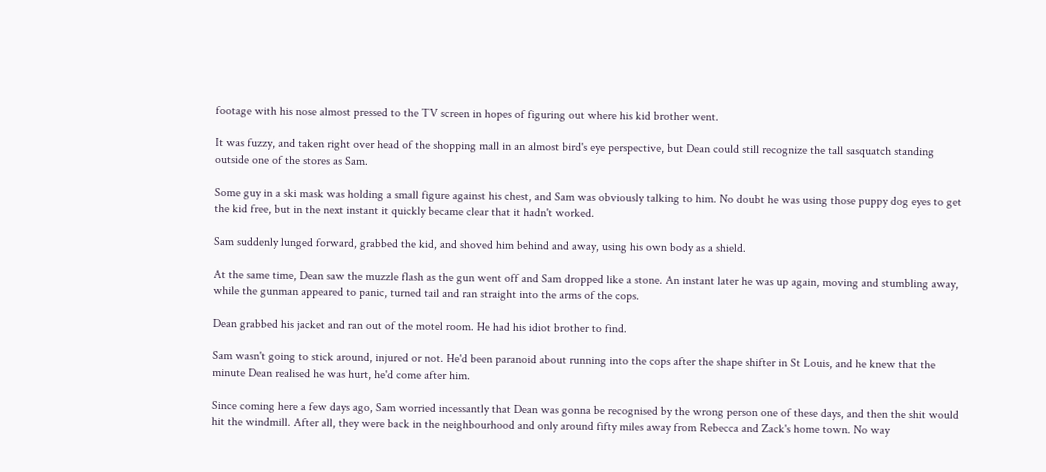footage with his nose almost pressed to the TV screen in hopes of figuring out where his kid brother went.

It was fuzzy, and taken right over head of the shopping mall in an almost bird's eye perspective, but Dean could still recognize the tall sasquatch standing outside one of the stores as Sam.

Some guy in a ski mask was holding a small figure against his chest, and Sam was obviously talking to him. No doubt he was using those puppy dog eyes to get the kid free, but in the next instant it quickly became clear that it hadn't worked.

Sam suddenly lunged forward, grabbed the kid, and shoved him behind and away, using his own body as a shield.

At the same time, Dean saw the muzzle flash as the gun went off and Sam dropped like a stone. An instant later he was up again, moving and stumbling away, while the gunman appeared to panic, turned tail and ran straight into the arms of the cops.

Dean grabbed his jacket and ran out of the motel room. He had his idiot brother to find.

Sam wasn't going to stick around, injured or not. He'd been paranoid about running into the cops after the shape shifter in St Louis, and he knew that the minute Dean realised he was hurt, he'd come after him.

Since coming here a few days ago, Sam worried incessantly that Dean was gonna be recognised by the wrong person one of these days, and then the shit would hit the windmill. After all, they were back in the neighbourhood and only around fifty miles away from Rebecca and Zack's home town. No way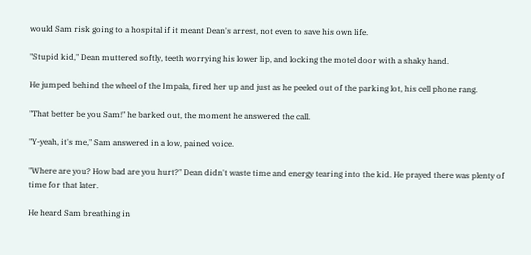would Sam risk going to a hospital if it meant Dean's arrest, not even to save his own life.

"Stupid kid," Dean muttered softly, teeth worrying his lower lip, and locking the motel door with a shaky hand.

He jumped behind the wheel of the Impala, fired her up and just as he peeled out of the parking lot, his cell phone rang.

"That better be you Sam!" he barked out, the moment he answered the call.

"Y-yeah, it's me," Sam answered in a low, pained voice.

"Where are you? How bad are you hurt?" Dean didn't waste time and energy tearing into the kid. He prayed there was plenty of time for that later.

He heard Sam breathing in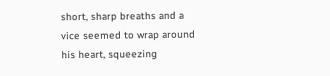short, sharp breaths and a vice seemed to wrap around his heart, squeezing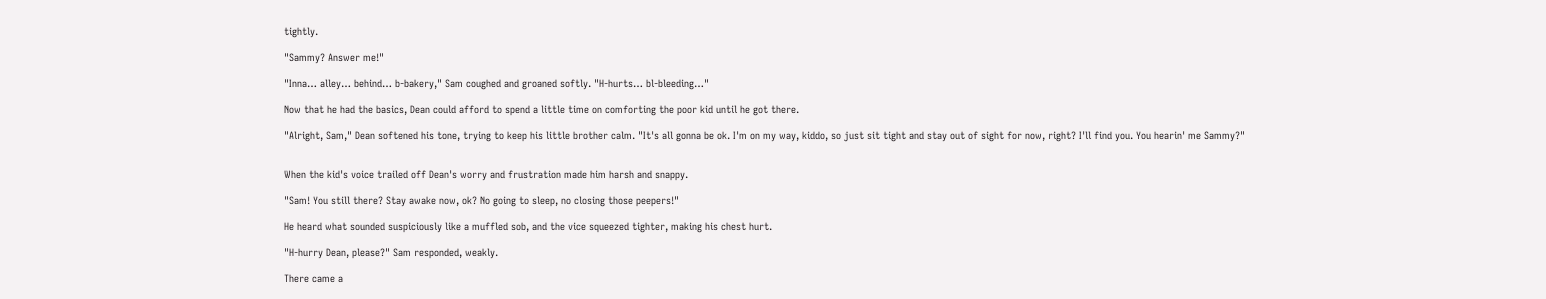tightly.

"Sammy? Answer me!"

"Inna… alley… behind… b-bakery," Sam coughed and groaned softly. "H-hurts… bl-bleeding…"

Now that he had the basics, Dean could afford to spend a little time on comforting the poor kid until he got there.

"Alright, Sam," Dean softened his tone, trying to keep his little brother calm. "It's all gonna be ok. I'm on my way, kiddo, so just sit tight and stay out of sight for now, right? I'll find you. You hearin' me Sammy?"


When the kid's voice trailed off Dean's worry and frustration made him harsh and snappy.

"Sam! You still there? Stay awake now, ok? No going to sleep, no closing those peepers!"

He heard what sounded suspiciously like a muffled sob, and the vice squeezed tighter, making his chest hurt.

"H-hurry Dean, please?" Sam responded, weakly.

There came a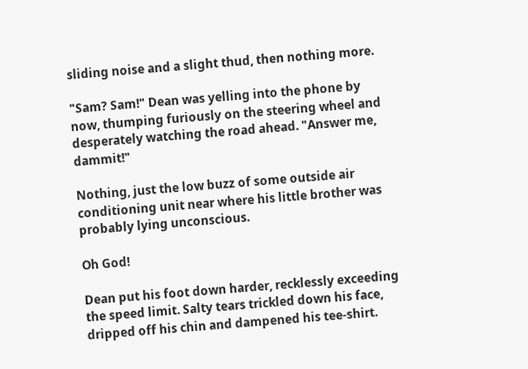sliding noise and a slight thud, then nothing more.

"Sam? Sam!" Dean was yelling into the phone by now, thumping furiously on the steering wheel and desperately watching the road ahead. "Answer me, dammit!"

Nothing, just the low buzz of some outside air conditioning unit near where his little brother was probably lying unconscious.

Oh God!

Dean put his foot down harder, recklessly exceeding the speed limit. Salty tears trickled down his face, dripped off his chin and dampened his tee-shirt.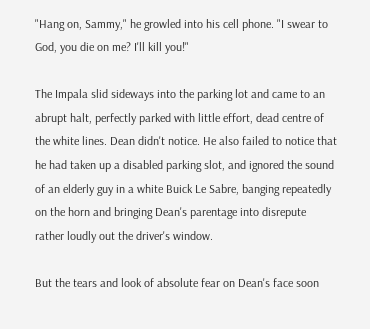"Hang on, Sammy," he growled into his cell phone. "I swear to God, you die on me? I'll kill you!"

The Impala slid sideways into the parking lot and came to an abrupt halt, perfectly parked with little effort, dead centre of the white lines. Dean didn't notice. He also failed to notice that he had taken up a disabled parking slot, and ignored the sound of an elderly guy in a white Buick Le Sabre, banging repeatedly on the horn and bringing Dean's parentage into disrepute rather loudly out the driver's window.

But the tears and look of absolute fear on Dean's face soon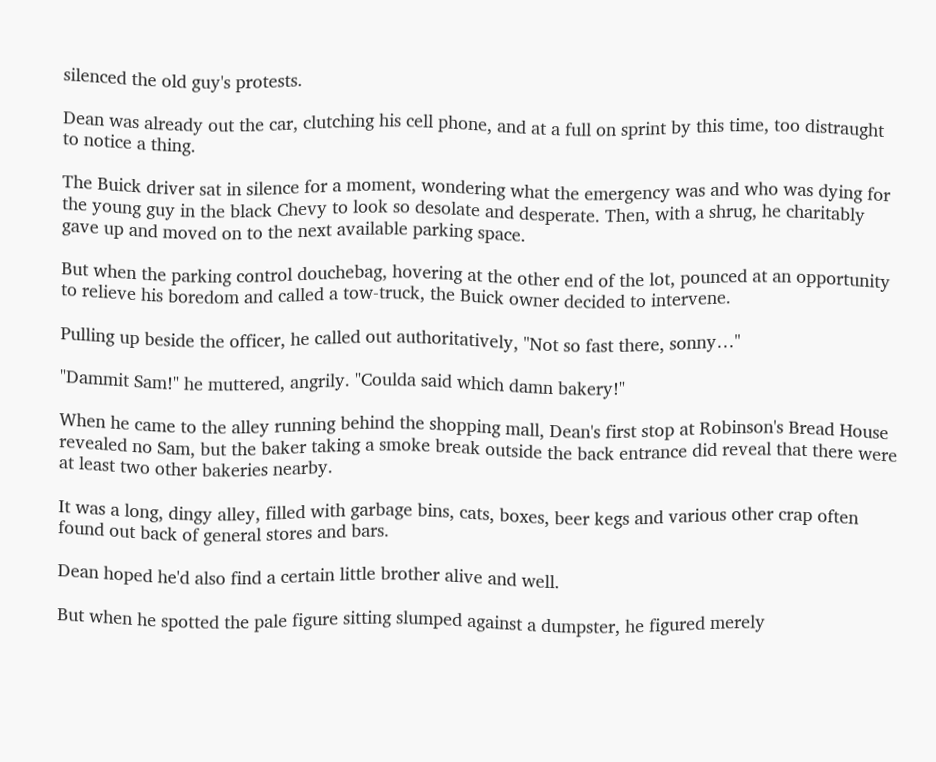silenced the old guy's protests.

Dean was already out the car, clutching his cell phone, and at a full on sprint by this time, too distraught to notice a thing.

The Buick driver sat in silence for a moment, wondering what the emergency was and who was dying for the young guy in the black Chevy to look so desolate and desperate. Then, with a shrug, he charitably gave up and moved on to the next available parking space.

But when the parking control douchebag, hovering at the other end of the lot, pounced at an opportunity to relieve his boredom and called a tow-truck, the Buick owner decided to intervene.

Pulling up beside the officer, he called out authoritatively, "Not so fast there, sonny…"

"Dammit Sam!" he muttered, angrily. "Coulda said which damn bakery!"

When he came to the alley running behind the shopping mall, Dean's first stop at Robinson's Bread House revealed no Sam, but the baker taking a smoke break outside the back entrance did reveal that there were at least two other bakeries nearby.

It was a long, dingy alley, filled with garbage bins, cats, boxes, beer kegs and various other crap often found out back of general stores and bars.

Dean hoped he'd also find a certain little brother alive and well.

But when he spotted the pale figure sitting slumped against a dumpster, he figured merely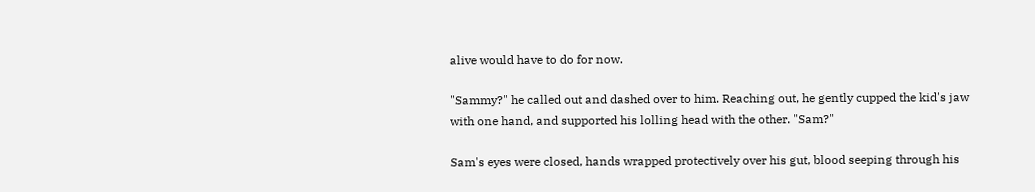alive would have to do for now.

"Sammy?" he called out and dashed over to him. Reaching out, he gently cupped the kid's jaw with one hand, and supported his lolling head with the other. "Sam?"

Sam's eyes were closed, hands wrapped protectively over his gut, blood seeping through his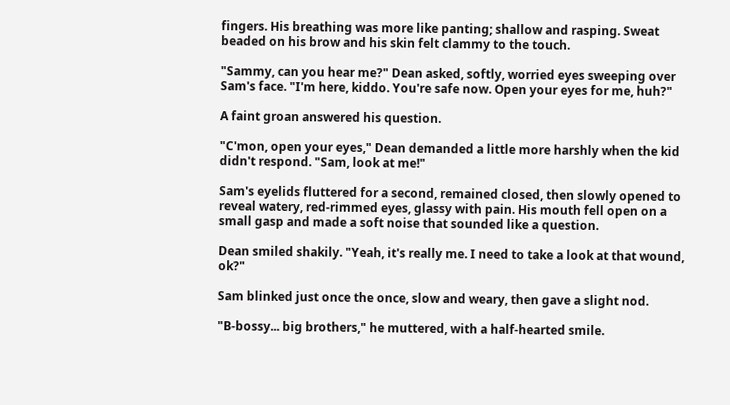fingers. His breathing was more like panting; shallow and rasping. Sweat beaded on his brow and his skin felt clammy to the touch.

"Sammy, can you hear me?" Dean asked, softly, worried eyes sweeping over Sam's face. "I'm here, kiddo. You're safe now. Open your eyes for me, huh?"

A faint groan answered his question.

"C'mon, open your eyes," Dean demanded a little more harshly when the kid didn't respond. "Sam, look at me!"

Sam's eyelids fluttered for a second, remained closed, then slowly opened to reveal watery, red-rimmed eyes, glassy with pain. His mouth fell open on a small gasp and made a soft noise that sounded like a question.

Dean smiled shakily. "Yeah, it's really me. I need to take a look at that wound, ok?"

Sam blinked just once the once, slow and weary, then gave a slight nod.

"B-bossy... big brothers," he muttered, with a half-hearted smile.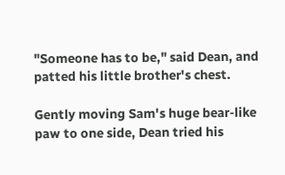"Someone has to be," said Dean, and patted his little brother's chest.

Gently moving Sam's huge bear-like paw to one side, Dean tried his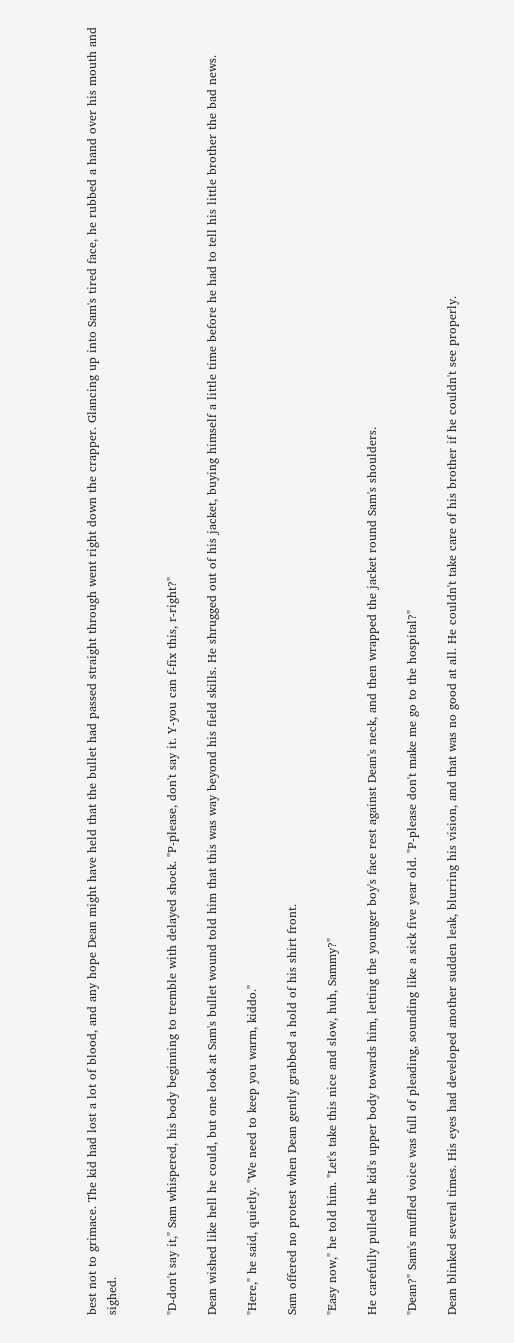best not to grimace. The kid had lost a lot of blood, and any hope Dean might have held that the bullet had passed straight through went right down the crapper. Glancing up into Sam's tired face, he rubbed a hand over his mouth and sighed.


"D-don't say it," Sam whispered, his body beginning to tremble with delayed shock. "P-please, don't say it. Y-you can f-fix this, r-right?"

Dean wished like hell he could, but one look at Sam's bullet wound told him that this was way beyond his field skills. He shrugged out of his jacket, buying himself a little time before he had to tell his little brother the bad news.

"Here," he said, quietly. "We need to keep you warm, kiddo."

Sam offered no protest when Dean gently grabbed a hold of his shirt front.

"Easy now," he told him. "Let's take this nice and slow, huh, Sammy?"

He carefully pulled the kid's upper body towards him, letting the younger boy's face rest against Dean's neck, and then wrapped the jacket round Sam's shoulders.

"Dean?" Sam's muffled voice was full of pleading, sounding like a sick five year old. "P-please don't make me go to the hospital?"

Dean blinked several times. His eyes had developed another sudden leak, blurring his vision, and that was no good at all. He couldn't take care of his brother if he couldn't see properly.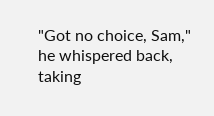"Got no choice, Sam," he whispered back, taking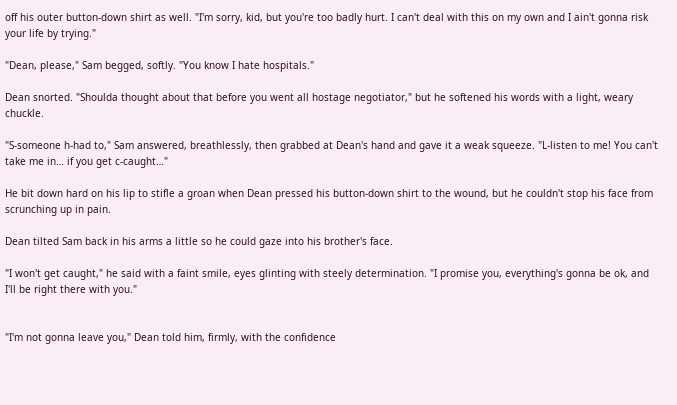off his outer button-down shirt as well. "I'm sorry, kid, but you're too badly hurt. I can't deal with this on my own and I ain't gonna risk your life by trying."

"Dean, please," Sam begged, softly. "You know I hate hospitals."

Dean snorted. "Shoulda thought about that before you went all hostage negotiator," but he softened his words with a light, weary chuckle.

"S-someone h-had to," Sam answered, breathlessly, then grabbed at Dean's hand and gave it a weak squeeze. "L-listen to me! You can't take me in… if you get c-caught…"

He bit down hard on his lip to stifle a groan when Dean pressed his button-down shirt to the wound, but he couldn't stop his face from scrunching up in pain.

Dean tilted Sam back in his arms a little so he could gaze into his brother's face.

"I won't get caught," he said with a faint smile, eyes glinting with steely determination. "I promise you, everything's gonna be ok, and I'll be right there with you."


"I'm not gonna leave you," Dean told him, firmly, with the confidence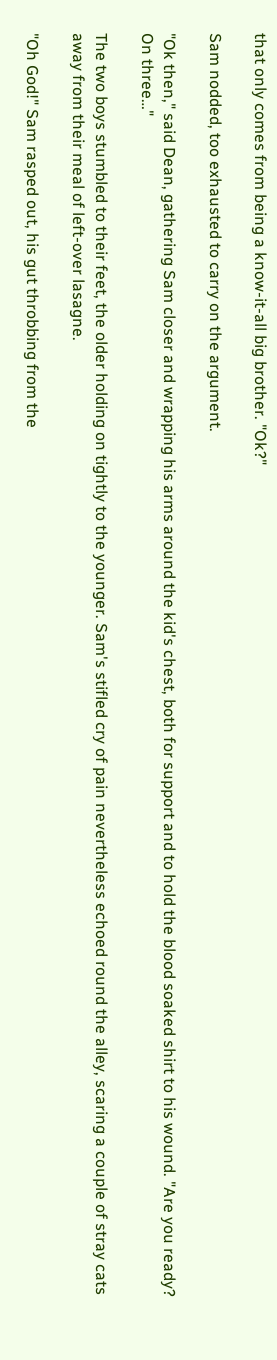that only comes from being a know-it-all big brother. "Ok?"

Sam nodded, too exhausted to carry on the argument.

"Ok then," said Dean, gathering Sam closer and wrapping his arms around the kid's chest, both for support and to hold the blood soaked shirt to his wound. "Are you ready? On three…"

The two boys stumbled to their feet, the older holding on tightly to the younger. Sam's stifled cry of pain nevertheless echoed round the alley, scaring a couple of stray cats away from their meal of left-over lasagne.

"Oh God!" Sam rasped out, his gut throbbing from the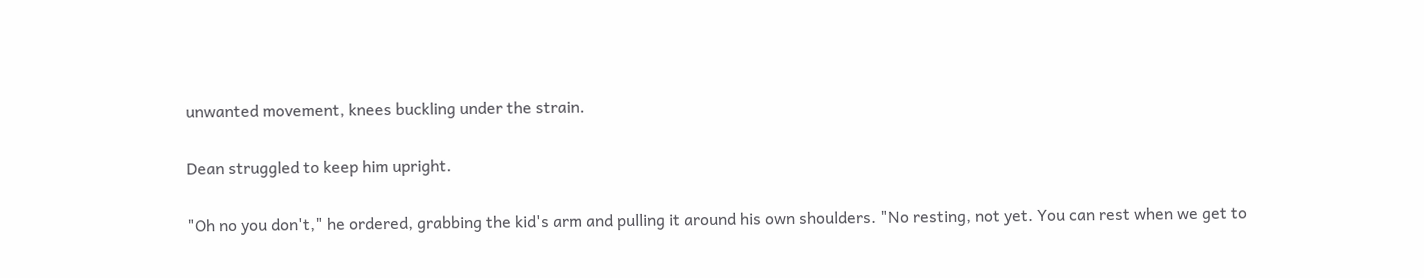unwanted movement, knees buckling under the strain.

Dean struggled to keep him upright.

"Oh no you don't," he ordered, grabbing the kid's arm and pulling it around his own shoulders. "No resting, not yet. You can rest when we get to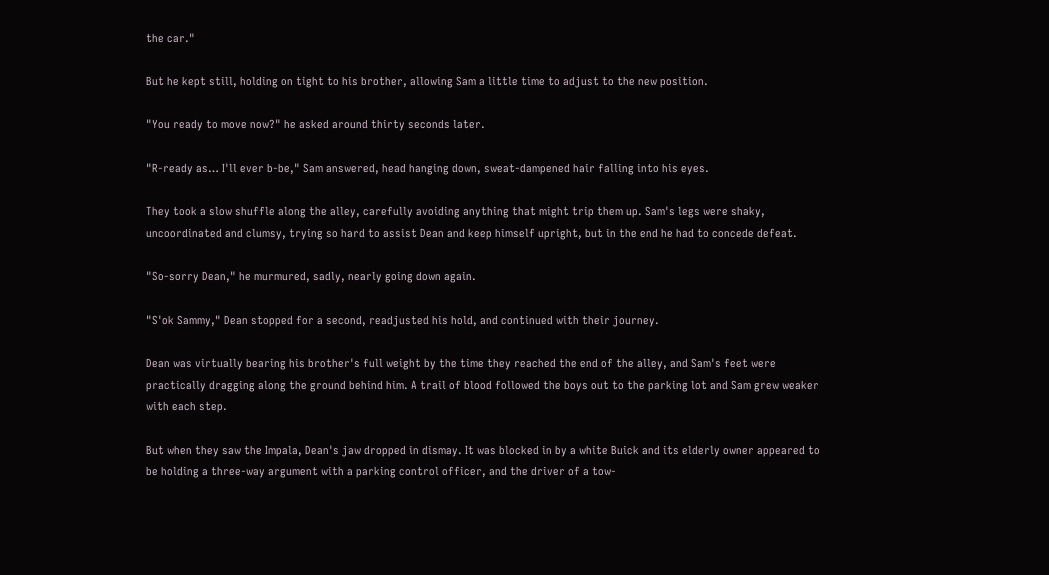the car."

But he kept still, holding on tight to his brother, allowing Sam a little time to adjust to the new position.

"You ready to move now?" he asked around thirty seconds later.

"R-ready as… I'll ever b-be," Sam answered, head hanging down, sweat-dampened hair falling into his eyes.

They took a slow shuffle along the alley, carefully avoiding anything that might trip them up. Sam's legs were shaky, uncoordinated and clumsy, trying so hard to assist Dean and keep himself upright, but in the end he had to concede defeat.

"So-sorry Dean," he murmured, sadly, nearly going down again.

"S'ok Sammy," Dean stopped for a second, readjusted his hold, and continued with their journey.

Dean was virtually bearing his brother's full weight by the time they reached the end of the alley, and Sam's feet were practically dragging along the ground behind him. A trail of blood followed the boys out to the parking lot and Sam grew weaker with each step.

But when they saw the Impala, Dean's jaw dropped in dismay. It was blocked in by a white Buick and its elderly owner appeared to be holding a three-way argument with a parking control officer, and the driver of a tow-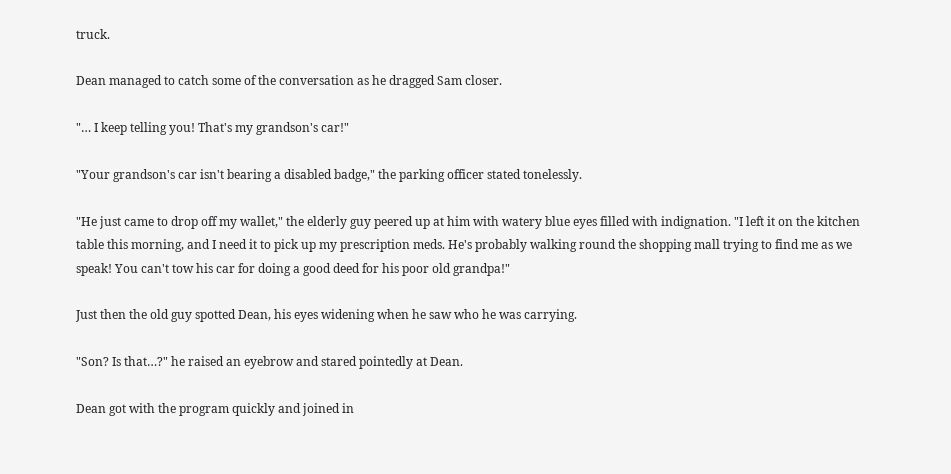truck.

Dean managed to catch some of the conversation as he dragged Sam closer.

"… I keep telling you! That's my grandson's car!"

"Your grandson's car isn't bearing a disabled badge," the parking officer stated tonelessly.

"He just came to drop off my wallet," the elderly guy peered up at him with watery blue eyes filled with indignation. "I left it on the kitchen table this morning, and I need it to pick up my prescription meds. He's probably walking round the shopping mall trying to find me as we speak! You can't tow his car for doing a good deed for his poor old grandpa!"

Just then the old guy spotted Dean, his eyes widening when he saw who he was carrying.

"Son? Is that…?" he raised an eyebrow and stared pointedly at Dean.

Dean got with the program quickly and joined in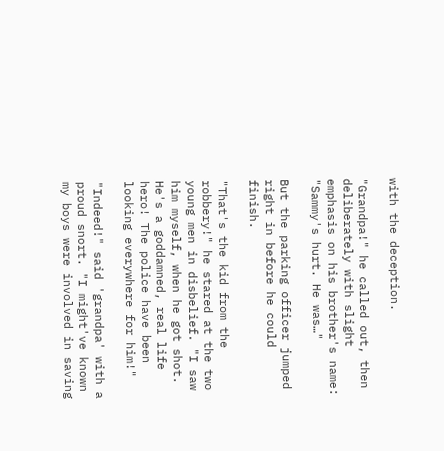with the deception.

"Grandpa!" he called out, then deliberately with slight emphasis on his brother's name: "Sammy's hurt. He was…"

But the parking officer jumped right in before he could finish.

"That's the kid from the robbery!" he stared at the two young men in disbelief. "I saw him myself, when he got shot. He's a goddamned, real life hero! The police have been looking everywhere for him!"

"Indeed!" said 'grandpa' with a proud snort. "I might've known my boys were involved in saving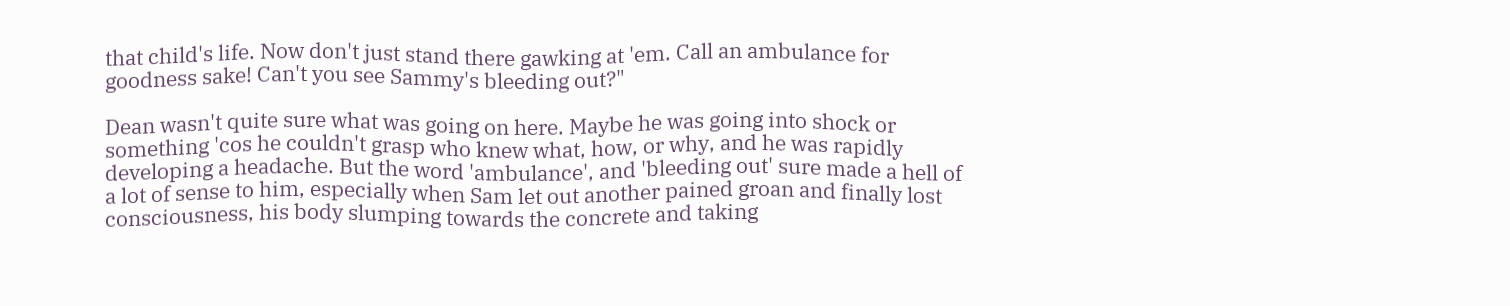that child's life. Now don't just stand there gawking at 'em. Call an ambulance for goodness sake! Can't you see Sammy's bleeding out?"

Dean wasn't quite sure what was going on here. Maybe he was going into shock or something 'cos he couldn't grasp who knew what, how, or why, and he was rapidly developing a headache. But the word 'ambulance', and 'bleeding out' sure made a hell of a lot of sense to him, especially when Sam let out another pained groan and finally lost consciousness, his body slumping towards the concrete and taking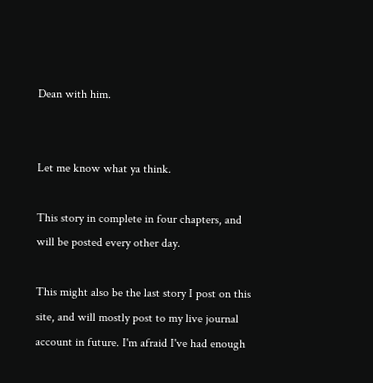Dean with him.


Let me know what ya think.

This story in complete in four chapters, and will be posted every other day.

This might also be the last story I post on this site, and will mostly post to my live journal account in future. I'm afraid I've had enough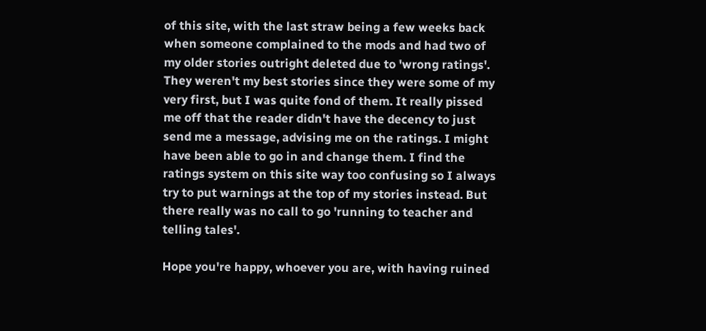of this site, with the last straw being a few weeks back when someone complained to the mods and had two of my older stories outright deleted due to 'wrong ratings'. They weren't my best stories since they were some of my very first, but I was quite fond of them. It really pissed me off that the reader didn't have the decency to just send me a message, advising me on the ratings. I might have been able to go in and change them. I find the ratings system on this site way too confusing so I always try to put warnings at the top of my stories instead. But there really was no call to go 'running to teacher and telling tales'.

Hope you're happy, whoever you are, with having ruined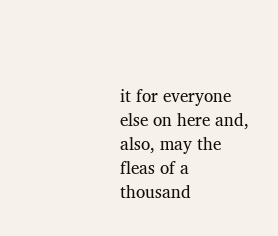it for everyone else on here and, also, may the fleas of a thousand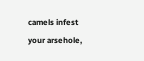camels infest your arsehole,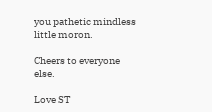you pathetic mindless little moron.

Cheers to everyone else.

Love ST